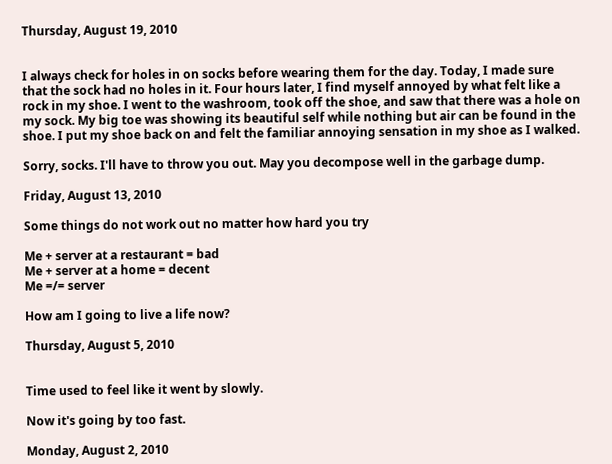Thursday, August 19, 2010


I always check for holes in on socks before wearing them for the day. Today, I made sure that the sock had no holes in it. Four hours later, I find myself annoyed by what felt like a rock in my shoe. I went to the washroom, took off the shoe, and saw that there was a hole on my sock. My big toe was showing its beautiful self while nothing but air can be found in the shoe. I put my shoe back on and felt the familiar annoying sensation in my shoe as I walked.

Sorry, socks. I'll have to throw you out. May you decompose well in the garbage dump.

Friday, August 13, 2010

Some things do not work out no matter how hard you try

Me + server at a restaurant = bad
Me + server at a home = decent
Me =/= server

How am I going to live a life now?

Thursday, August 5, 2010


Time used to feel like it went by slowly.

Now it's going by too fast.

Monday, August 2, 2010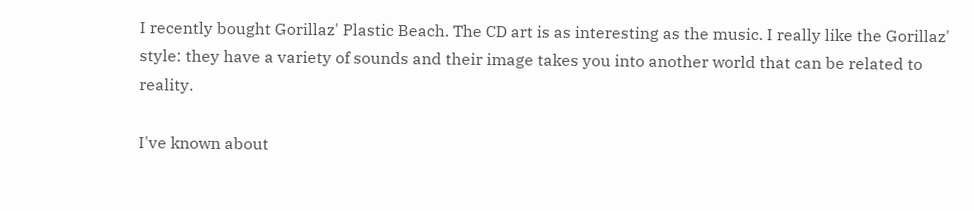I recently bought Gorillaz' Plastic Beach. The CD art is as interesting as the music. I really like the Gorillaz' style: they have a variety of sounds and their image takes you into another world that can be related to reality.

I've known about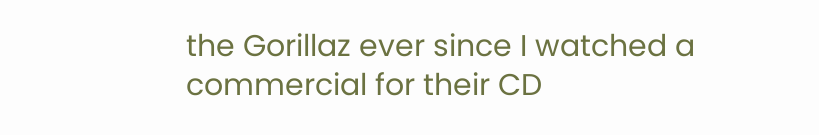the Gorillaz ever since I watched a commercial for their CD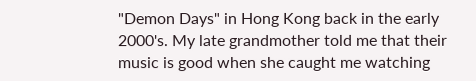"Demon Days" in Hong Kong back in the early 2000's. My late grandmother told me that their music is good when she caught me watching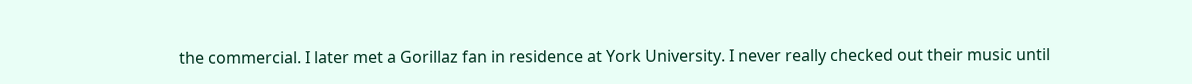the commercial. I later met a Gorillaz fan in residence at York University. I never really checked out their music until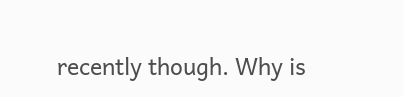recently though. Why is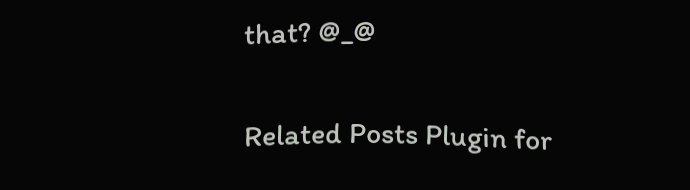that? @_@

Related Posts Plugin for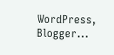WordPress, Blogger...